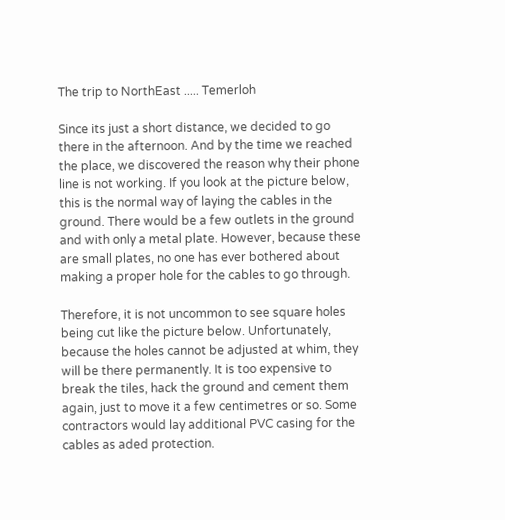The trip to NorthEast ..... Temerloh

Since its just a short distance, we decided to go there in the afternoon. And by the time we reached the place, we discovered the reason why their phone line is not working. If you look at the picture below, this is the normal way of laying the cables in the ground. There would be a few outlets in the ground and with only a metal plate. However, because these are small plates, no one has ever bothered about making a proper hole for the cables to go through.

Therefore, it is not uncommon to see square holes being cut like the picture below. Unfortunately, because the holes cannot be adjusted at whim, they will be there permanently. It is too expensive to break the tiles, hack the ground and cement them again, just to move it a few centimetres or so. Some contractors would lay additional PVC casing for the cables as aded protection.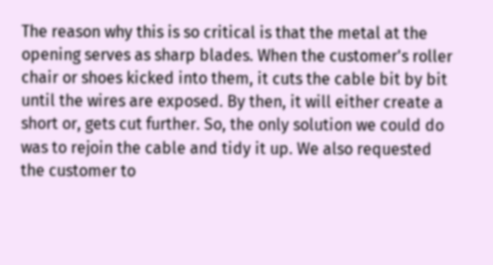The reason why this is so critical is that the metal at the opening serves as sharp blades. When the customer's roller chair or shoes kicked into them, it cuts the cable bit by bit until the wires are exposed. By then, it will either create a short or, gets cut further. So, the only solution we could do was to rejoin the cable and tidy it up. We also requested the customer to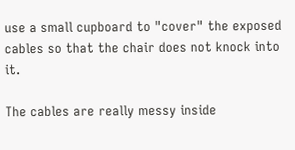use a small cupboard to "cover" the exposed cables so that the chair does not knock into it.

The cables are really messy inside